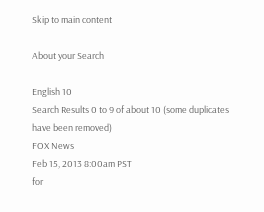Skip to main content

About your Search

English 10
Search Results 0 to 9 of about 10 (some duplicates have been removed)
FOX News
Feb 15, 2013 8:00am PST
for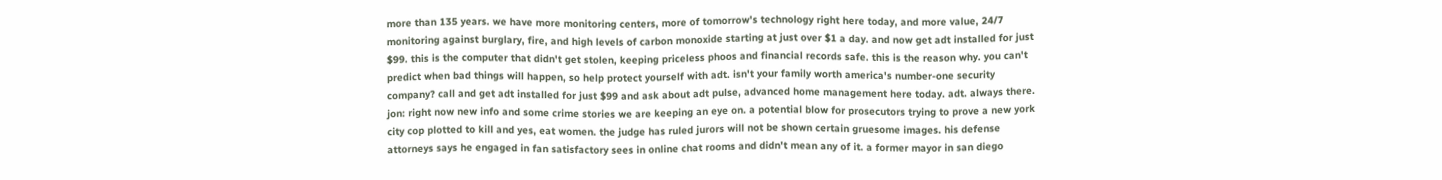more than 135 years. we have more monitoring centers, more of tomorrow's technology right here today, and more value, 24/7 monitoring against burglary, fire, and high levels of carbon monoxide starting at just over $1 a day. and now get adt installed for just $99. this is the computer that didn't get stolen, keeping priceless phoos and financial records safe. this is the reason why. you can't predict when bad things will happen, so help protect yourself with adt. isn't your family worth america's number-one security company? call and get adt installed for just $99 and ask about adt pulse, advanced home management here today. adt. always there. jon: right now new info and some crime stories we are keeping an eye on. a potential blow for prosecutors trying to prove a new york city cop plotted to kill and yes, eat women. the judge has ruled jurors will not be shown certain gruesome images. his defense attorneys says he engaged in fan satisfactory sees in online chat rooms and didn't mean any of it. a former mayor in san diego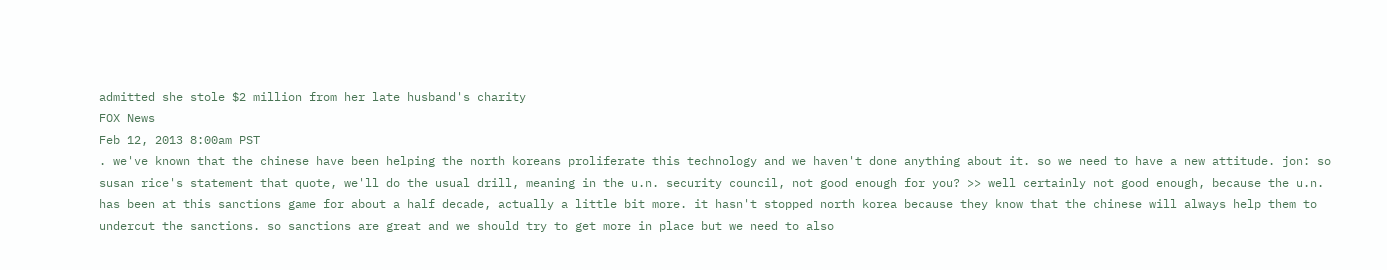admitted she stole $2 million from her late husband's charity
FOX News
Feb 12, 2013 8:00am PST
. we've known that the chinese have been helping the north koreans proliferate this technology and we haven't done anything about it. so we need to have a new attitude. jon: so susan rice's statement that quote, we'll do the usual drill, meaning in the u.n. security council, not good enough for you? >> well certainly not good enough, because the u.n. has been at this sanctions game for about a half decade, actually a little bit more. it hasn't stopped north korea because they know that the chinese will always help them to undercut the sanctions. so sanctions are great and we should try to get more in place but we need to also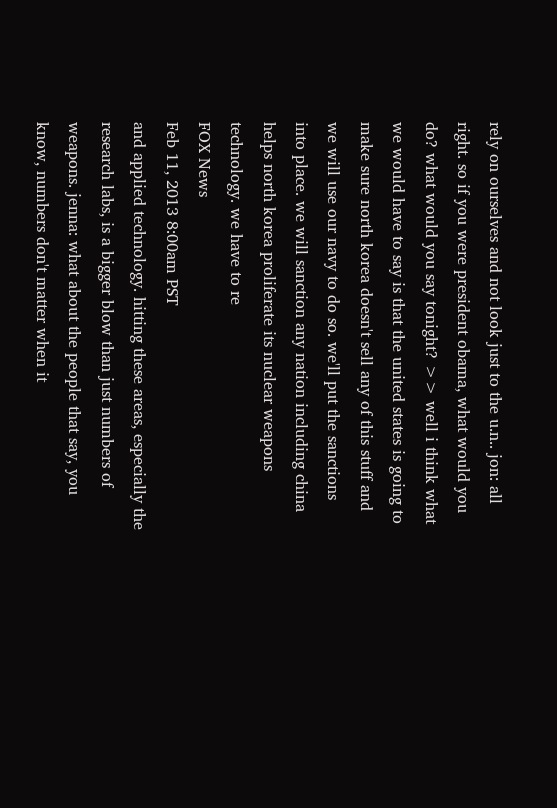rely on ourselves and not look just to the u.n.. jon: all right. so if you were president obama, what would you do? what would you say tonight? >> well i think what we would have to say is that the united states is going to make sure north korea doesn't sell any of this stuff and we will use our navy to do so. we'll put the sanctions into place. we will sanction any nation including china helps north korea proliferate its nuclear weapons technology. we have to re
FOX News
Feb 11, 2013 8:00am PST
and applied technology. hitting these areas, especially the research labs, is a bigger blow than just numbers of weapons. jenna: what about the people that say, you know, numbers don't matter when it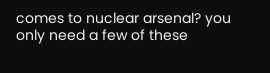comes to nuclear arsenal? you only need a few of these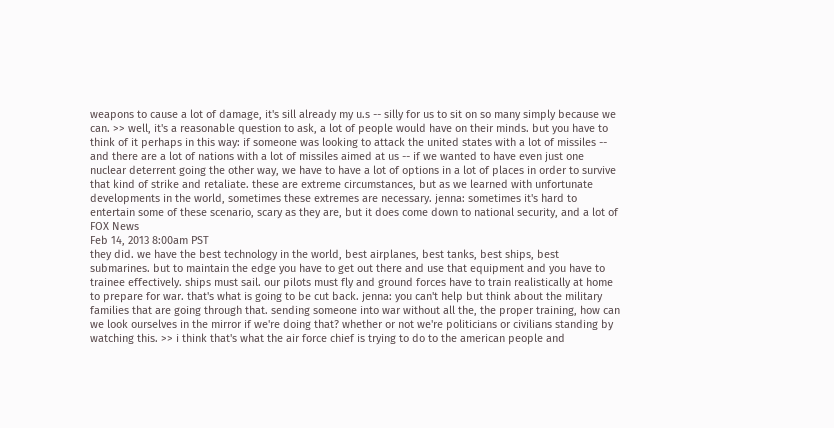weapons to cause a lot of damage, it's sill already my u.s -- silly for us to sit on so many simply because we can. >> well, it's a reasonable question to ask, a lot of people would have on their minds. but you have to think of it perhaps in this way: if someone was looking to attack the united states with a lot of missiles -- and there are a lot of nations with a lot of missiles aimed at us -- if we wanted to have even just one nuclear deterrent going the other way, we have to have a lot of options in a lot of places in order to survive that kind of strike and retaliate. these are extreme circumstances, but as we learned with unfortunate developments in the world, sometimes these extremes are necessary. jenna: sometimes it's hard to entertain some of these scenario, scary as they are, but it does come down to national security, and a lot of
FOX News
Feb 14, 2013 8:00am PST
they did. we have the best technology in the world, best airplanes, best tanks, best ships, best submarines. but to maintain the edge you have to get out there and use that equipment and you have to trainee effectively. ships must sail. our pilots must fly and ground forces have to train realistically at home to prepare for war. that's what is going to be cut back. jenna: you can't help but think about the military families that are going through that. sending someone into war without all the, the proper training, how can we look ourselves in the mirror if we're doing that? whether or not we're politicians or civilians standing by watching this. >> i think that's what the air force chief is trying to do to the american people and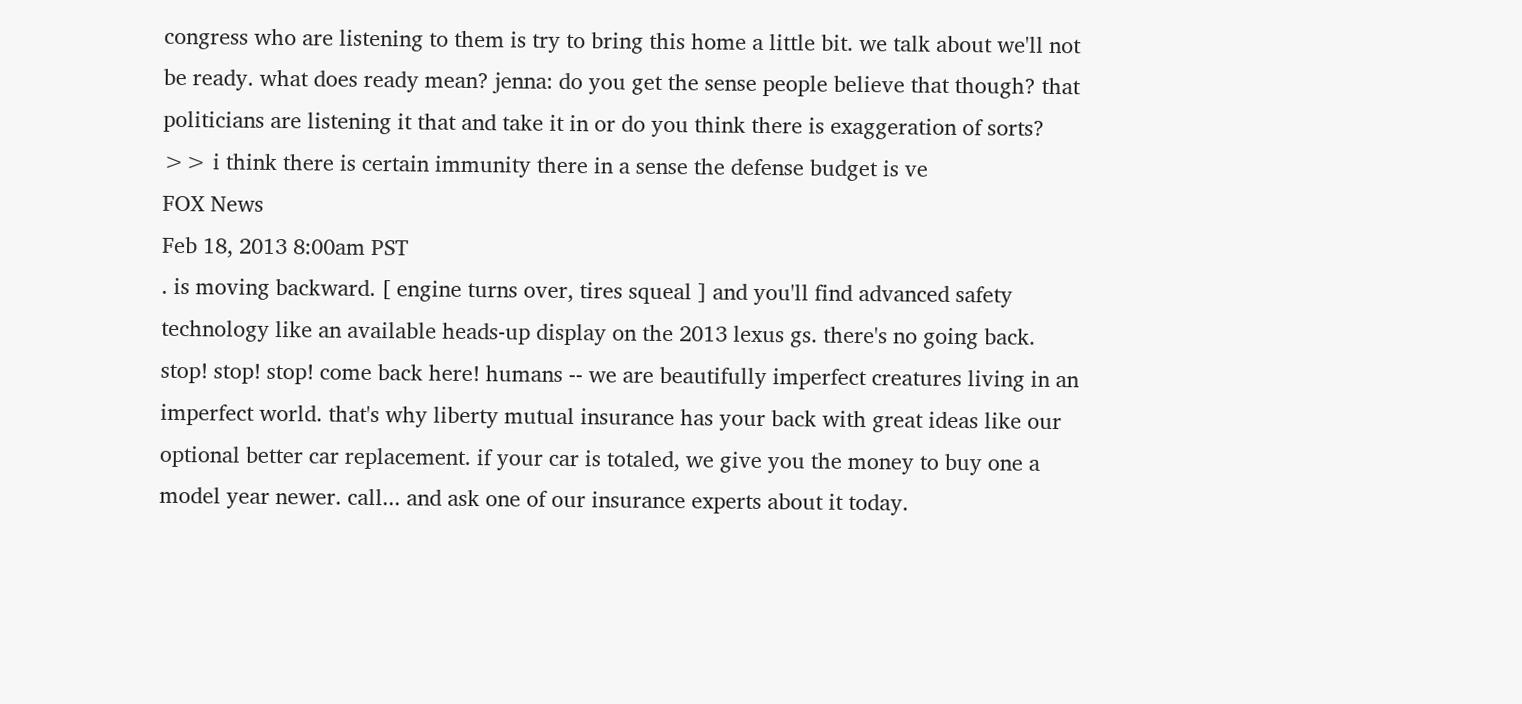congress who are listening to them is try to bring this home a little bit. we talk about we'll not be ready. what does ready mean? jenna: do you get the sense people believe that though? that politicians are listening it that and take it in or do you think there is exaggeration of sorts? >> i think there is certain immunity there in a sense the defense budget is ve
FOX News
Feb 18, 2013 8:00am PST
. is moving backward. [ engine turns over, tires squeal ] and you'll find advanced safety technology like an available heads-up display on the 2013 lexus gs. there's no going back. stop! stop! stop! come back here! humans -- we are beautifully imperfect creatures living in an imperfect world. that's why liberty mutual insurance has your back with great ideas like our optional better car replacement. if your car is totaled, we give you the money to buy one a model year newer. call... and ask one of our insurance experts about it today.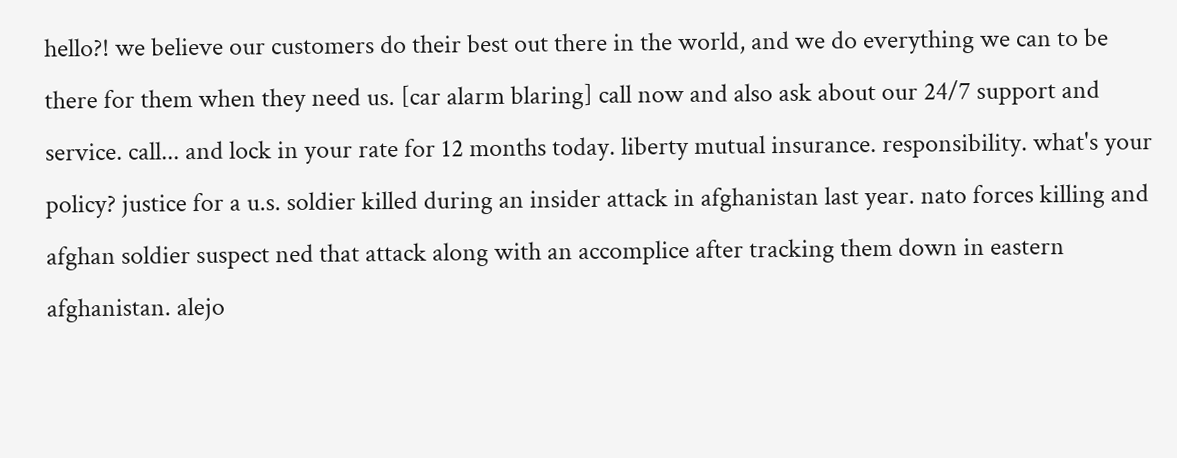hello?! we believe our customers do their best out there in the world, and we do everything we can to be there for them when they need us. [car alarm blaring] call now and also ask about our 24/7 support and service. call... and lock in your rate for 12 months today. liberty mutual insurance. responsibility. what's your policy? justice for a u.s. soldier killed during an insider attack in afghanistan last year. nato forces killing and afghan soldier suspect ned that attack along with an accomplice after tracking them down in eastern afghanistan. alejo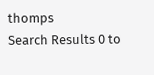thomps
Search Results 0 to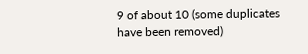9 of about 10 (some duplicates have been removed)